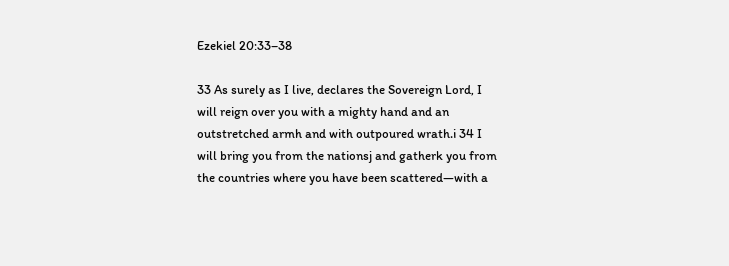Ezekiel 20:33–38

33 As surely as I live, declares the Sovereign Lord, I will reign over you with a mighty hand and an outstretched armh and with outpoured wrath.i 34 I will bring you from the nationsj and gatherk you from the countries where you have been scattered—with a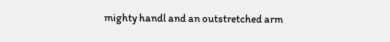mighty handl and an outstretched arm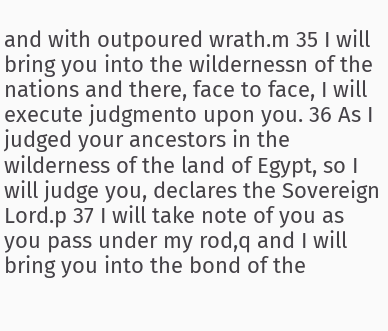and with outpoured wrath.m 35 I will bring you into the wildernessn of the nations and there, face to face, I will execute judgmento upon you. 36 As I judged your ancestors in the wilderness of the land of Egypt, so I will judge you, declares the Sovereign Lord.p 37 I will take note of you as you pass under my rod,q and I will bring you into the bond of the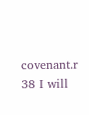covenant.r 38 I will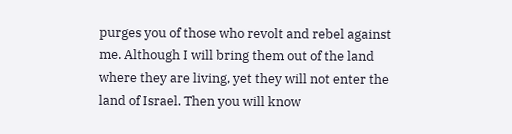purges you of those who revolt and rebel against me. Although I will bring them out of the land where they are living, yet they will not enter the land of Israel. Then you will know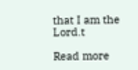that I am the Lord.t

Read more